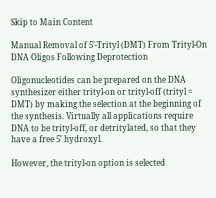Skip to Main Content

Manual Removal of 5’-Trityl (DMT) From Trityl-On DNA Oligos Following Deprotection

Oligonucleotides can be prepared on the DNA synthesizer either trityl-on or trityl-off (trityl = DMT) by making the selection at the beginning of the synthesis. Virtually all applications require DNA to be trityl-off, or detritylated, so that they have a free 5' hydroxyl.

However, the trityl-on option is selected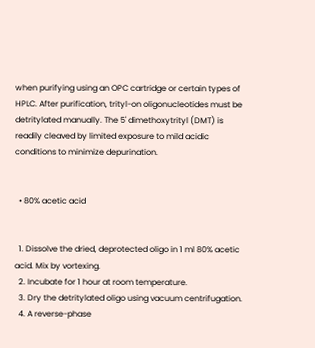when purifying using an OPC cartridge or certain types of HPLC. After purification, trityl-on oligonucleotides must be detritylated manually. The 5' dimethoxytrityl (DMT) is readily cleaved by limited exposure to mild acidic conditions to minimize depurination.


  • 80% acetic acid


  1. Dissolve the dried, deprotected oligo in 1 ml 80% acetic acid. Mix by vortexing.
  2. Incubate for 1 hour at room temperature.
  3. Dry the detritylated oligo using vacuum centrifugation.
  4. A reverse-phase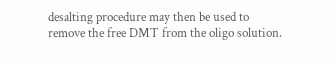desalting procedure may then be used to remove the free DMT from the oligo solution.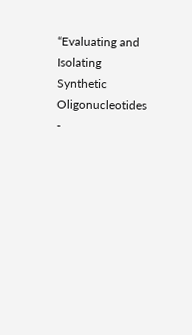“Evaluating and Isolating Synthetic Oligonucleotides -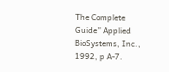The Complete Guide” Applied BioSystems, Inc., 1992, p A-7.